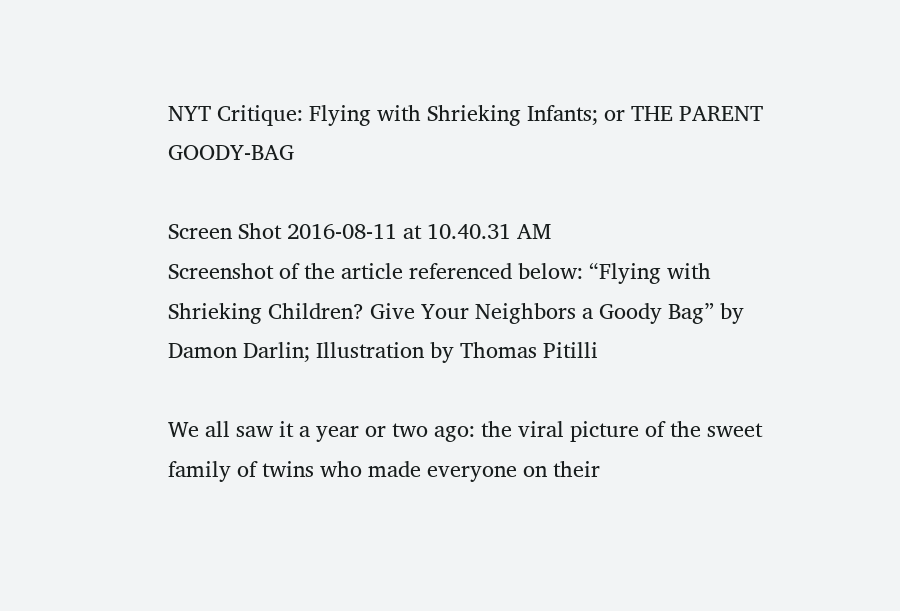NYT Critique: Flying with Shrieking Infants; or THE PARENT GOODY-BAG

Screen Shot 2016-08-11 at 10.40.31 AM
Screenshot of the article referenced below: “Flying with Shrieking Children? Give Your Neighbors a Goody Bag” by Damon Darlin; Illustration by Thomas Pitilli

We all saw it a year or two ago: the viral picture of the sweet family of twins who made everyone on their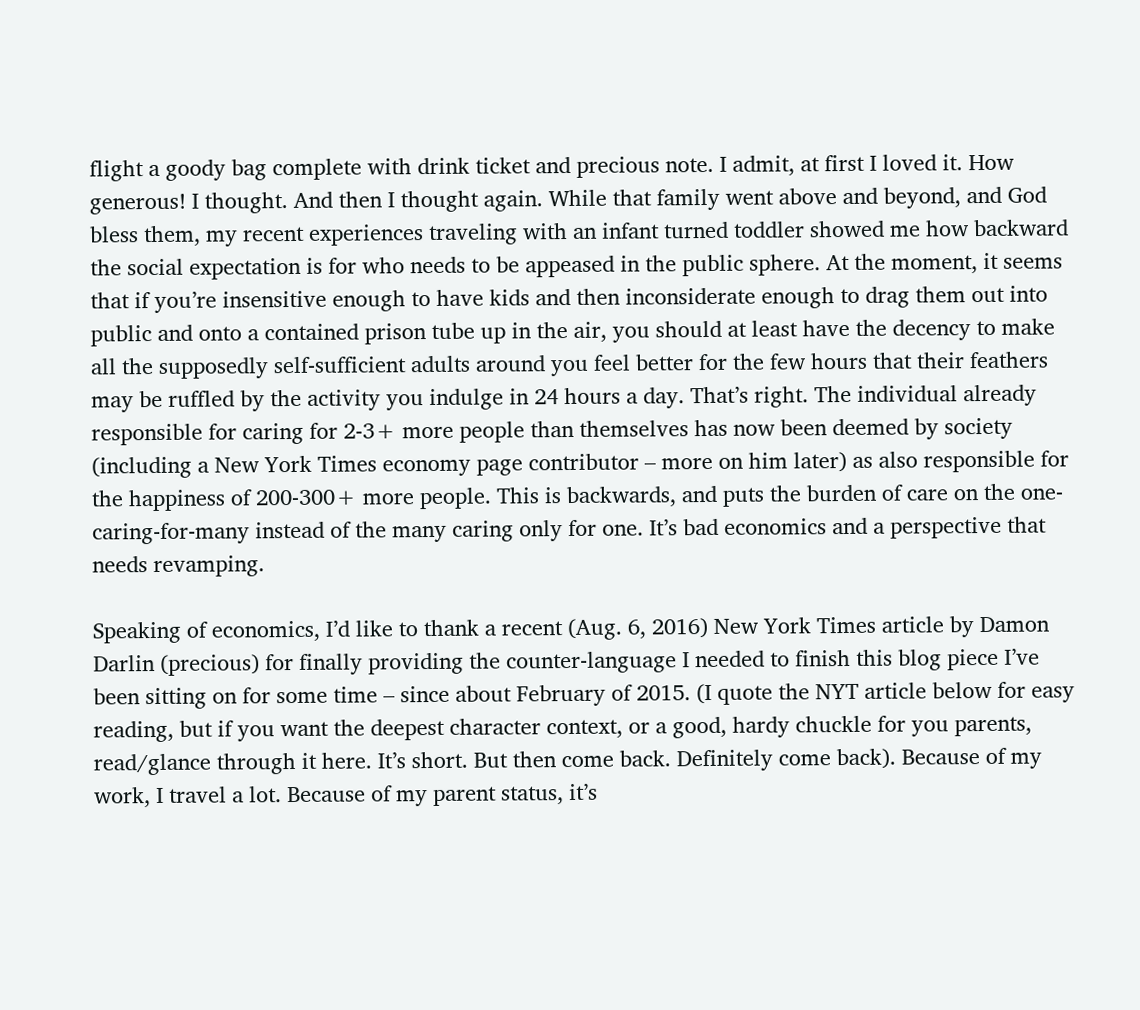flight a goody bag complete with drink ticket and precious note. I admit, at first I loved it. How generous! I thought. And then I thought again. While that family went above and beyond, and God bless them, my recent experiences traveling with an infant turned toddler showed me how backward the social expectation is for who needs to be appeased in the public sphere. At the moment, it seems that if you’re insensitive enough to have kids and then inconsiderate enough to drag them out into public and onto a contained prison tube up in the air, you should at least have the decency to make all the supposedly self-sufficient adults around you feel better for the few hours that their feathers may be ruffled by the activity you indulge in 24 hours a day. That’s right. The individual already responsible for caring for 2-3+ more people than themselves has now been deemed by society (including a New York Times economy page contributor – more on him later) as also responsible for the happiness of 200-300+ more people. This is backwards, and puts the burden of care on the one-caring-for-many instead of the many caring only for one. It’s bad economics and a perspective that needs revamping.

Speaking of economics, I’d like to thank a recent (Aug. 6, 2016) New York Times article by Damon Darlin (precious) for finally providing the counter-language I needed to finish this blog piece I’ve been sitting on for some time – since about February of 2015. (I quote the NYT article below for easy reading, but if you want the deepest character context, or a good, hardy chuckle for you parents, read/glance through it here. It’s short. But then come back. Definitely come back). Because of my work, I travel a lot. Because of my parent status, it’s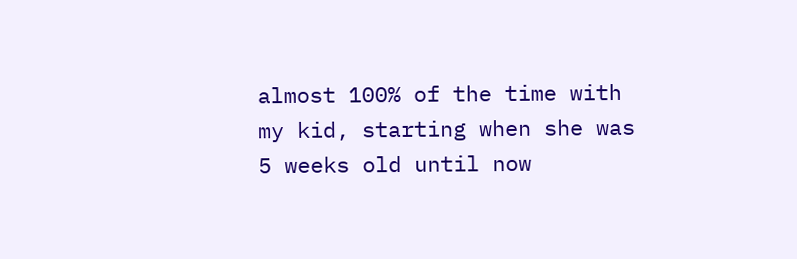almost 100% of the time with my kid, starting when she was 5 weeks old until now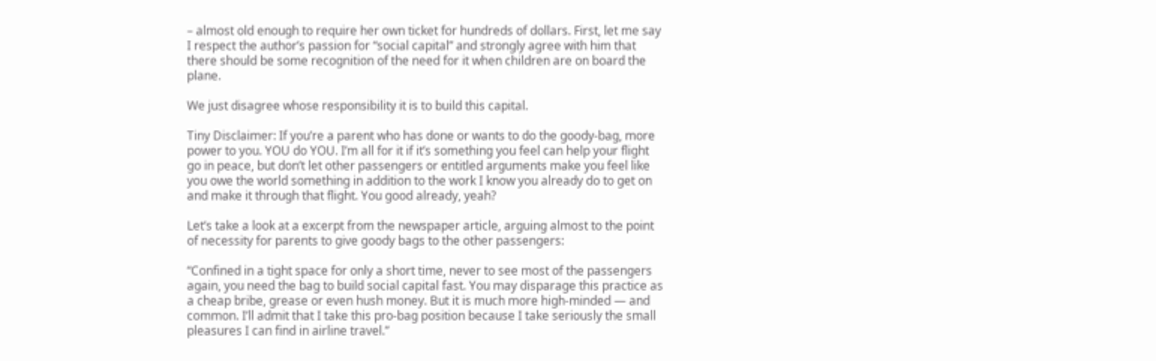– almost old enough to require her own ticket for hundreds of dollars. First, let me say I respect the author’s passion for “social capital” and strongly agree with him that there should be some recognition of the need for it when children are on board the plane.

We just disagree whose responsibility it is to build this capital.

Tiny Disclaimer: If you’re a parent who has done or wants to do the goody-bag, more power to you. YOU do YOU. I’m all for it if it’s something you feel can help your flight go in peace, but don’t let other passengers or entitled arguments make you feel like you owe the world something in addition to the work I know you already do to get on and make it through that flight. You good already, yeah?

Let’s take a look at a excerpt from the newspaper article, arguing almost to the point of necessity for parents to give goody bags to the other passengers:

“Confined in a tight space for only a short time, never to see most of the passengers again, you need the bag to build social capital fast. You may disparage this practice as a cheap bribe, grease or even hush money. But it is much more high-minded — and common. I’ll admit that I take this pro-bag position because I take seriously the small pleasures I can find in airline travel.”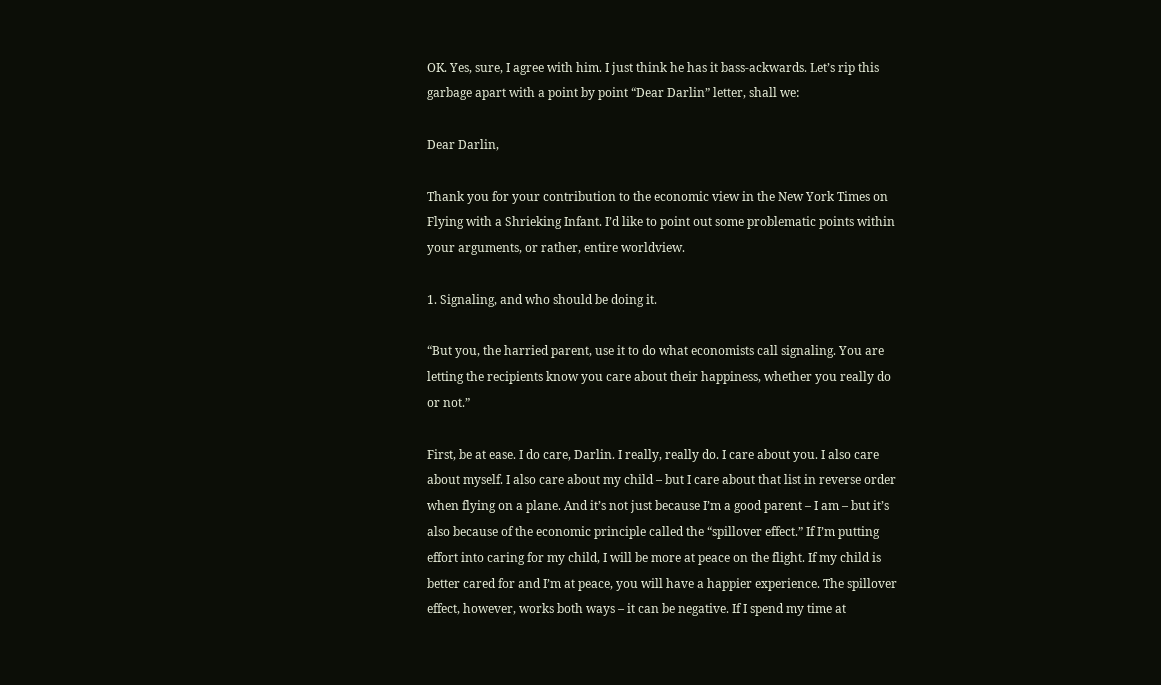OK. Yes, sure, I agree with him. I just think he has it bass-ackwards. Let’s rip this garbage apart with a point by point “Dear Darlin” letter, shall we:

Dear Darlin,

Thank you for your contribution to the economic view in the New York Times on Flying with a Shrieking Infant. I’d like to point out some problematic points within your arguments, or rather, entire worldview.

1. Signaling, and who should be doing it.

“But you, the harried parent, use it to do what economists call signaling. You are letting the recipients know you care about their happiness, whether you really do or not.”

First, be at ease. I do care, Darlin. I really, really do. I care about you. I also care about myself. I also care about my child – but I care about that list in reverse order when flying on a plane. And it’s not just because I’m a good parent – I am – but it’s also because of the economic principle called the “spillover effect.” If I’m putting effort into caring for my child, I will be more at peace on the flight. If my child is better cared for and I’m at peace, you will have a happier experience. The spillover effect, however, works both ways – it can be negative. If I spend my time at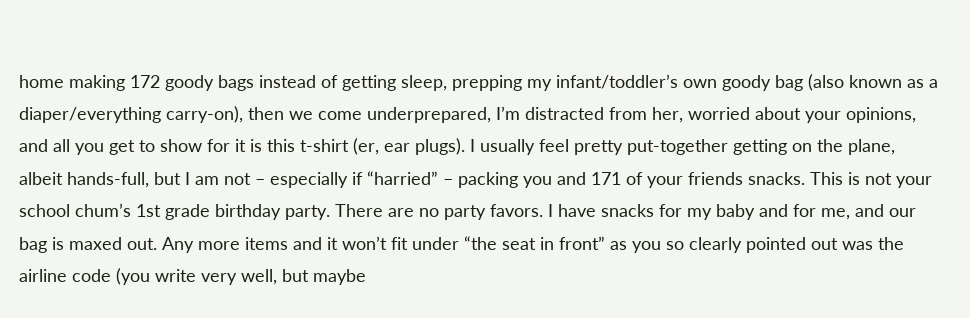home making 172 goody bags instead of getting sleep, prepping my infant/toddler’s own goody bag (also known as a diaper/everything carry-on), then we come underprepared, I’m distracted from her, worried about your opinions, and all you get to show for it is this t-shirt (er, ear plugs). I usually feel pretty put-together getting on the plane, albeit hands-full, but I am not – especially if “harried” – packing you and 171 of your friends snacks. This is not your school chum’s 1st grade birthday party. There are no party favors. I have snacks for my baby and for me, and our bag is maxed out. Any more items and it won’t fit under “the seat in front” as you so clearly pointed out was the airline code (you write very well, but maybe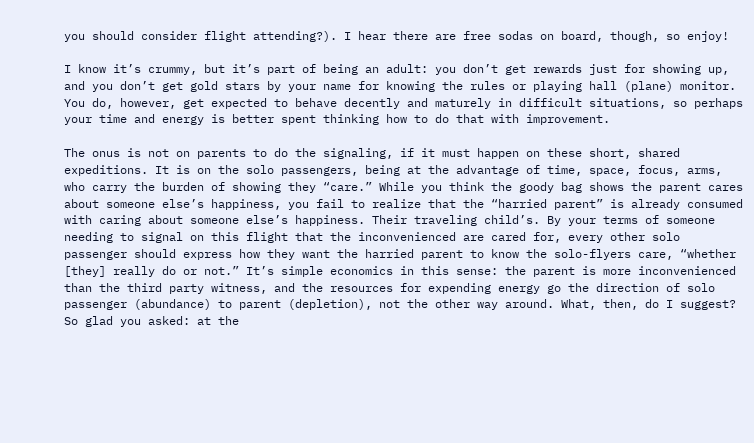you should consider flight attending?). I hear there are free sodas on board, though, so enjoy!

I know it’s crummy, but it’s part of being an adult: you don’t get rewards just for showing up, and you don’t get gold stars by your name for knowing the rules or playing hall (plane) monitor. You do, however, get expected to behave decently and maturely in difficult situations, so perhaps your time and energy is better spent thinking how to do that with improvement.

The onus is not on parents to do the signaling, if it must happen on these short, shared expeditions. It is on the solo passengers, being at the advantage of time, space, focus, arms, who carry the burden of showing they “care.” While you think the goody bag shows the parent cares about someone else’s happiness, you fail to realize that the “harried parent” is already consumed with caring about someone else’s happiness. Their traveling child’s. By your terms of someone needing to signal on this flight that the inconvenienced are cared for, every other solo passenger should express how they want the harried parent to know the solo-flyers care, “whether [they] really do or not.” It’s simple economics in this sense: the parent is more inconvenienced than the third party witness, and the resources for expending energy go the direction of solo passenger (abundance) to parent (depletion), not the other way around. What, then, do I suggest? So glad you asked: at the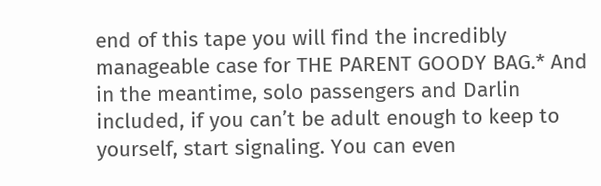end of this tape you will find the incredibly manageable case for THE PARENT GOODY BAG.* And in the meantime, solo passengers and Darlin included, if you can’t be adult enough to keep to yourself, start signaling. You can even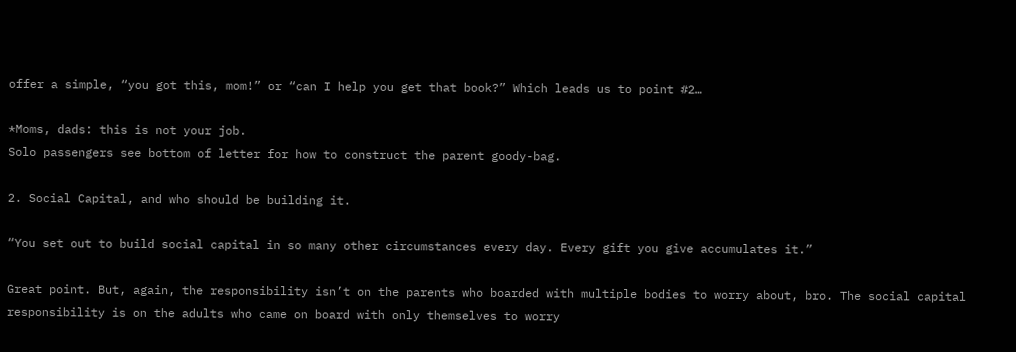offer a simple, “you got this, mom!” or “can I help you get that book?” Which leads us to point #2…

*Moms, dads: this is not your job.
Solo passengers see bottom of letter for how to construct the parent goody-bag.

2. Social Capital, and who should be building it.

“You set out to build social capital in so many other circumstances every day. Every gift you give accumulates it.”

Great point. But, again, the responsibility isn’t on the parents who boarded with multiple bodies to worry about, bro. The social capital responsibility is on the adults who came on board with only themselves to worry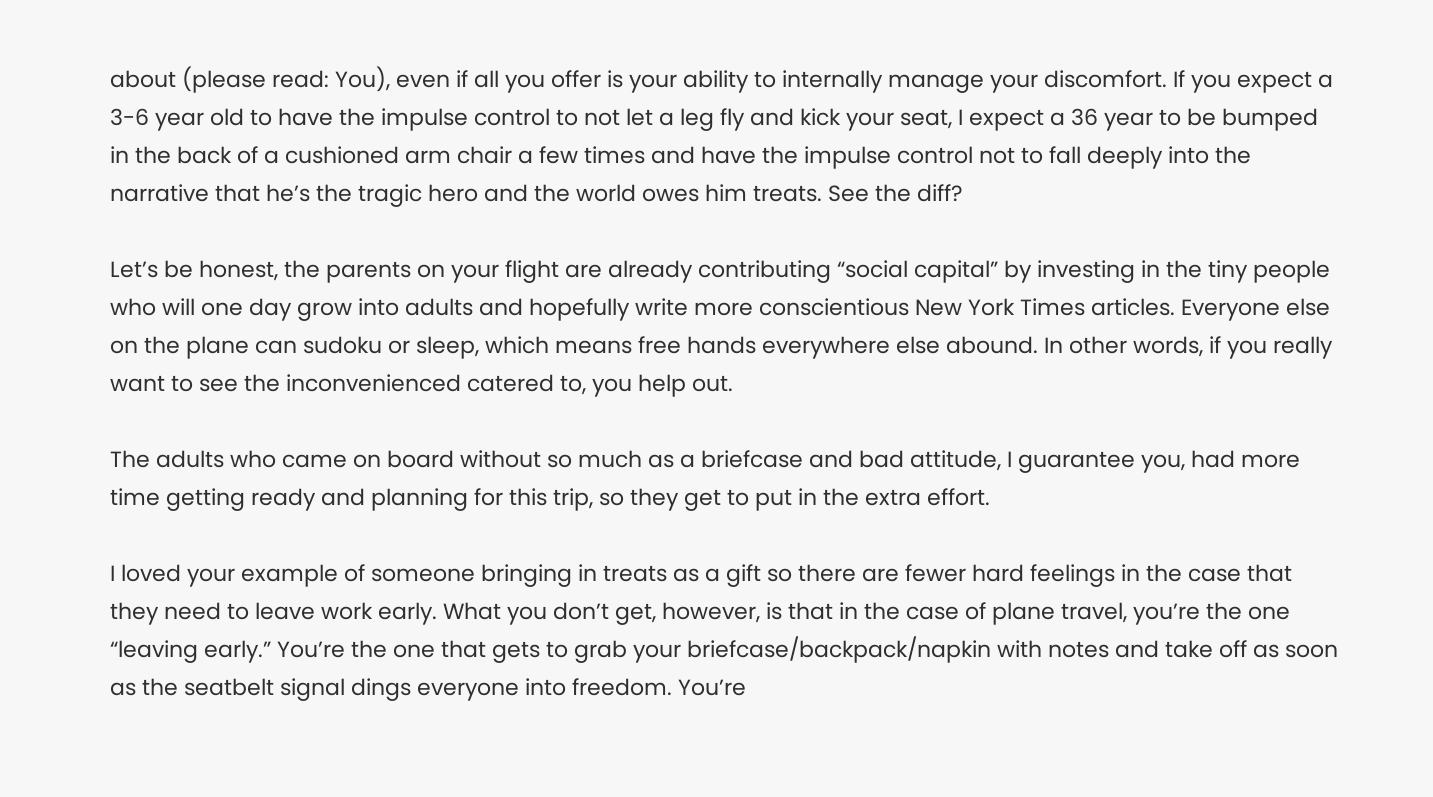about (please read: You), even if all you offer is your ability to internally manage your discomfort. If you expect a 3-6 year old to have the impulse control to not let a leg fly and kick your seat, I expect a 36 year to be bumped in the back of a cushioned arm chair a few times and have the impulse control not to fall deeply into the narrative that he’s the tragic hero and the world owes him treats. See the diff?

Let’s be honest, the parents on your flight are already contributing “social capital” by investing in the tiny people who will one day grow into adults and hopefully write more conscientious New York Times articles. Everyone else on the plane can sudoku or sleep, which means free hands everywhere else abound. In other words, if you really want to see the inconvenienced catered to, you help out.

The adults who came on board without so much as a briefcase and bad attitude, I guarantee you, had more time getting ready and planning for this trip, so they get to put in the extra effort.

I loved your example of someone bringing in treats as a gift so there are fewer hard feelings in the case that they need to leave work early. What you don’t get, however, is that in the case of plane travel, you’re the one “leaving early.” You’re the one that gets to grab your briefcase/backpack/napkin with notes and take off as soon as the seatbelt signal dings everyone into freedom. You’re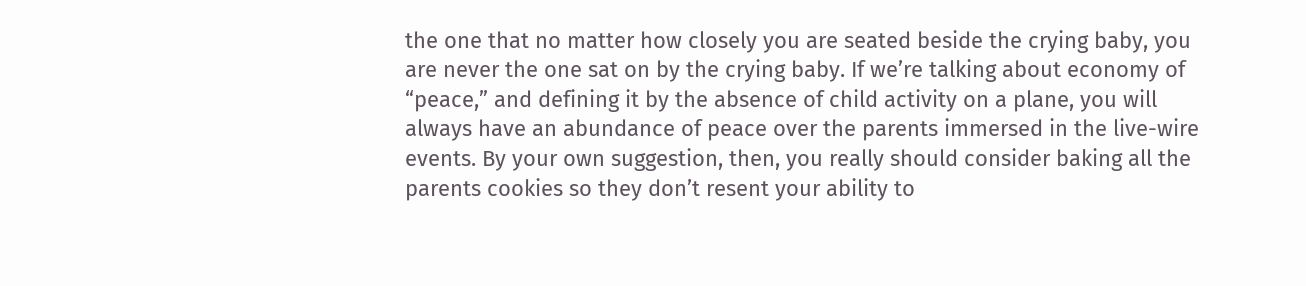the one that no matter how closely you are seated beside the crying baby, you are never the one sat on by the crying baby. If we’re talking about economy of “peace,” and defining it by the absence of child activity on a plane, you will always have an abundance of peace over the parents immersed in the live-wire events. By your own suggestion, then, you really should consider baking all the parents cookies so they don’t resent your ability to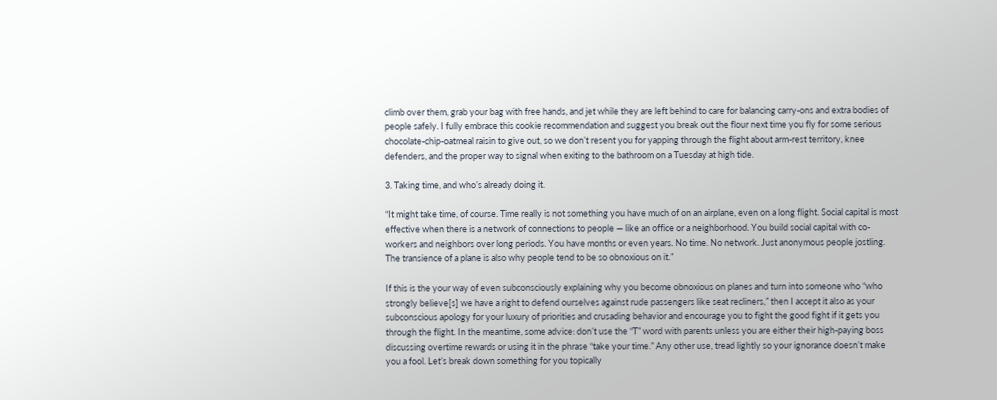climb over them, grab your bag with free hands, and jet while they are left behind to care for balancing carry-ons and extra bodies of people safely. I fully embrace this cookie recommendation and suggest you break out the flour next time you fly for some serious chocolate-chip-oatmeal raisin to give out, so we don’t resent you for yapping through the flight about arm-rest territory, knee defenders, and the proper way to signal when exiting to the bathroom on a Tuesday at high tide.

3. Taking time, and who’s already doing it.

“It might take time, of course. Time really is not something you have much of on an airplane, even on a long flight. Social capital is most effective when there is a network of connections to people — like an office or a neighborhood. You build social capital with co-workers and neighbors over long periods. You have months or even years. No time. No network. Just anonymous people jostling. The transience of a plane is also why people tend to be so obnoxious on it.”

If this is the your way of even subconsciously explaining why you become obnoxious on planes and turn into someone who “who strongly believe[s] we have a right to defend ourselves against rude passengers like seat recliners,” then I accept it also as your subconscious apology for your luxury of priorities and crusading behavior and encourage you to fight the good fight if it gets you through the flight. In the meantime, some advice: don’t use the “T” word with parents unless you are either their high-paying boss discussing overtime rewards or using it in the phrase “take your time.” Any other use, tread lightly so your ignorance doesn’t make you a fool. Let’s break down something for you topically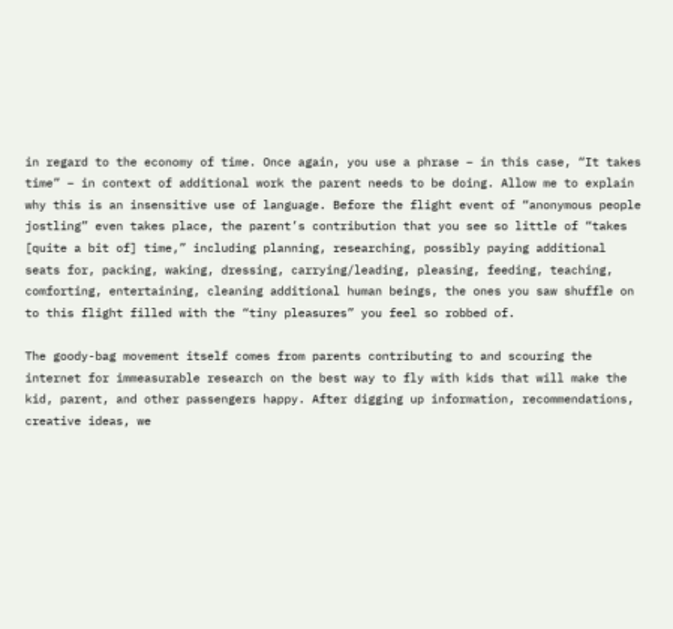in regard to the economy of time. Once again, you use a phrase – in this case, “It takes time” – in context of additional work the parent needs to be doing. Allow me to explain why this is an insensitive use of language. Before the flight event of “anonymous people jostling” even takes place, the parent’s contribution that you see so little of “takes [quite a bit of] time,” including planning, researching, possibly paying additional seats for, packing, waking, dressing, carrying/leading, pleasing, feeding, teaching, comforting, entertaining, cleaning additional human beings, the ones you saw shuffle on to this flight filled with the “tiny pleasures” you feel so robbed of.

The goody-bag movement itself comes from parents contributing to and scouring the internet for immeasurable research on the best way to fly with kids that will make the kid, parent, and other passengers happy. After digging up information, recommendations, creative ideas, we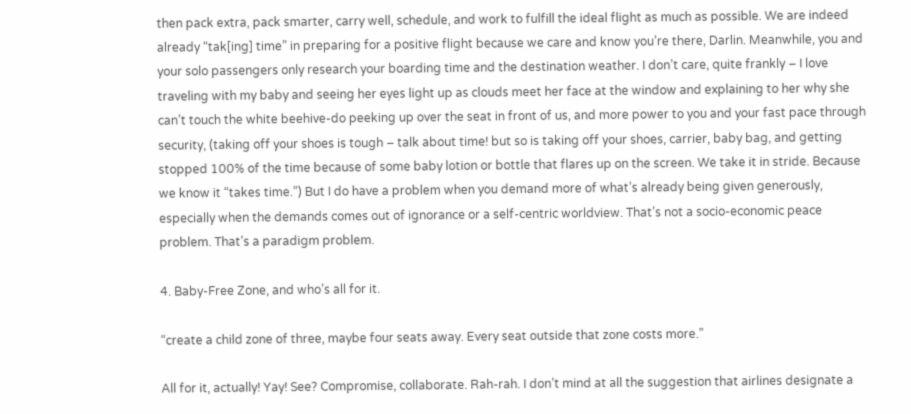then pack extra, pack smarter, carry well, schedule, and work to fulfill the ideal flight as much as possible. We are indeed already “tak[ing] time” in preparing for a positive flight because we care and know you’re there, Darlin. Meanwhile, you and your solo passengers only research your boarding time and the destination weather. I don’t care, quite frankly – I love traveling with my baby and seeing her eyes light up as clouds meet her face at the window and explaining to her why she can’t touch the white beehive-do peeking up over the seat in front of us, and more power to you and your fast pace through security, (taking off your shoes is tough – talk about time! but so is taking off your shoes, carrier, baby bag, and getting stopped 100% of the time because of some baby lotion or bottle that flares up on the screen. We take it in stride. Because we know it “takes time.”) But I do have a problem when you demand more of what’s already being given generously, especially when the demands comes out of ignorance or a self-centric worldview. That’s not a socio-economic peace problem. That’s a paradigm problem.

4. Baby-Free Zone, and who’s all for it.

“create a child zone of three, maybe four seats away. Every seat outside that zone costs more.”

All for it, actually! Yay! See? Compromise, collaborate. Rah-rah. I don’t mind at all the suggestion that airlines designate a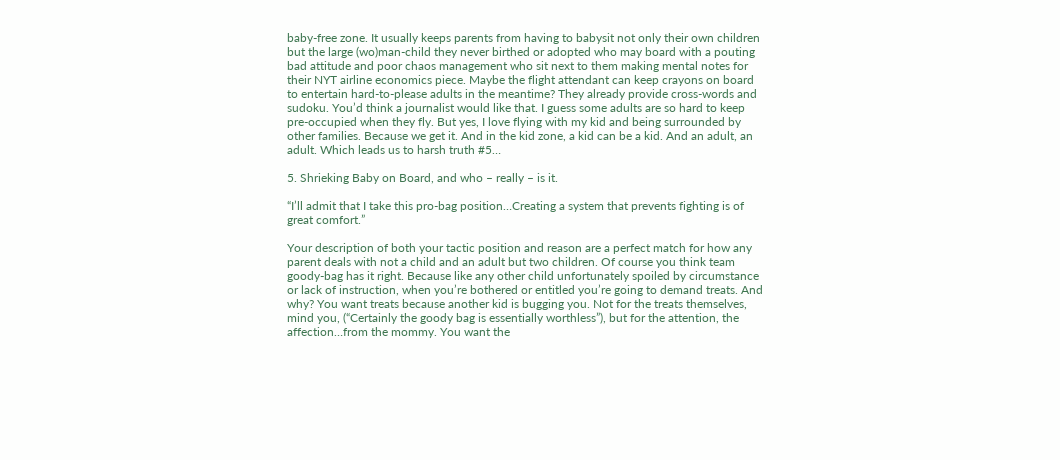baby-free zone. It usually keeps parents from having to babysit not only their own children but the large (wo)man-child they never birthed or adopted who may board with a pouting bad attitude and poor chaos management who sit next to them making mental notes for their NYT airline economics piece. Maybe the flight attendant can keep crayons on board to entertain hard-to-please adults in the meantime? They already provide cross-words and sudoku. You’d think a journalist would like that. I guess some adults are so hard to keep pre-occupied when they fly. But yes, I love flying with my kid and being surrounded by other families. Because we get it. And in the kid zone, a kid can be a kid. And an adult, an adult. Which leads us to harsh truth #5…

5. Shrieking Baby on Board, and who – really – is it.

“I’ll admit that I take this pro-bag position…Creating a system that prevents fighting is of great comfort.”

Your description of both your tactic position and reason are a perfect match for how any parent deals with not a child and an adult but two children. Of course you think team goody-bag has it right. Because like any other child unfortunately spoiled by circumstance or lack of instruction, when you’re bothered or entitled you’re going to demand treats. And why? You want treats because another kid is bugging you. Not for the treats themselves, mind you, (“Certainly the goody bag is essentially worthless”), but for the attention, the affection…from the mommy. You want the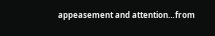appeasement and attention…from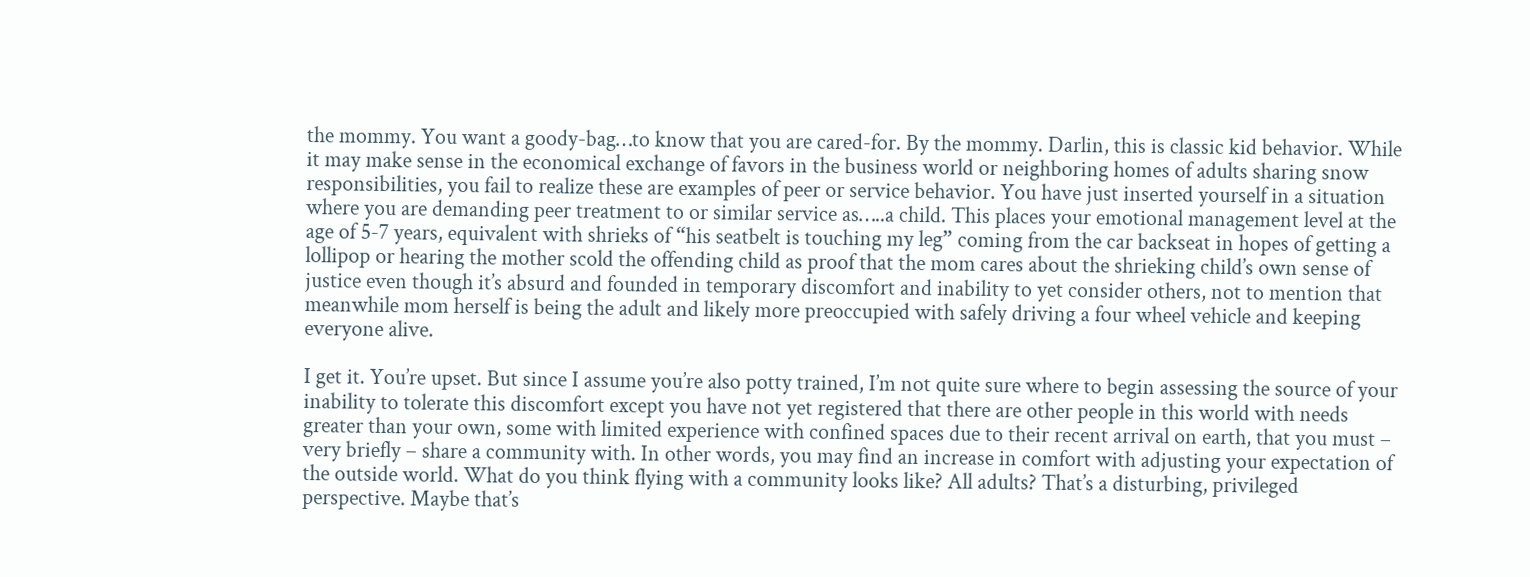the mommy. You want a goody-bag…to know that you are cared-for. By the mommy. Darlin, this is classic kid behavior. While it may make sense in the economical exchange of favors in the business world or neighboring homes of adults sharing snow responsibilities, you fail to realize these are examples of peer or service behavior. You have just inserted yourself in a situation where you are demanding peer treatment to or similar service as…..a child. This places your emotional management level at the age of 5-7 years, equivalent with shrieks of “his seatbelt is touching my leg” coming from the car backseat in hopes of getting a lollipop or hearing the mother scold the offending child as proof that the mom cares about the shrieking child’s own sense of justice even though it’s absurd and founded in temporary discomfort and inability to yet consider others, not to mention that meanwhile mom herself is being the adult and likely more preoccupied with safely driving a four wheel vehicle and keeping everyone alive.

I get it. You’re upset. But since I assume you’re also potty trained, I’m not quite sure where to begin assessing the source of your inability to tolerate this discomfort except you have not yet registered that there are other people in this world with needs greater than your own, some with limited experience with confined spaces due to their recent arrival on earth, that you must – very briefly – share a community with. In other words, you may find an increase in comfort with adjusting your expectation of the outside world. What do you think flying with a community looks like? All adults? That’s a disturbing, privileged perspective. Maybe that’s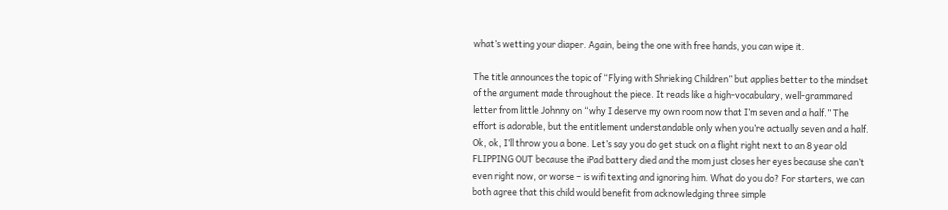what’s wetting your diaper. Again, being the one with free hands, you can wipe it.

The title announces the topic of “Flying with Shrieking Children” but applies better to the mindset of the argument made throughout the piece. It reads like a high-vocabulary, well-grammared letter from little Johnny on “why I deserve my own room now that I’m seven and a half.” The effort is adorable, but the entitlement understandable only when you’re actually seven and a half. Ok, ok, I’ll throw you a bone. Let’s say you do get stuck on a flight right next to an 8 year old FLIPPING OUT because the iPad battery died and the mom just closes her eyes because she can’t even right now, or worse – is wifi texting and ignoring him. What do you do? For starters, we can both agree that this child would benefit from acknowledging three simple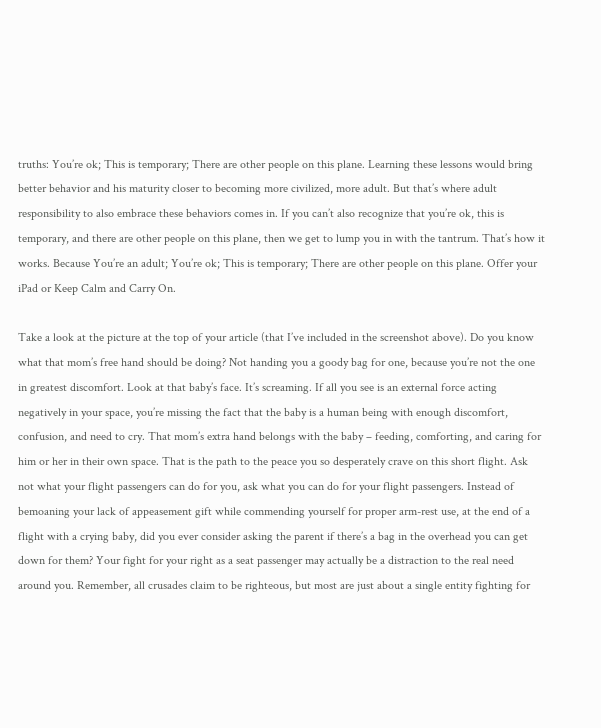truths: You’re ok; This is temporary; There are other people on this plane. Learning these lessons would bring better behavior and his maturity closer to becoming more civilized, more adult. But that’s where adult responsibility to also embrace these behaviors comes in. If you can’t also recognize that you’re ok, this is temporary, and there are other people on this plane, then we get to lump you in with the tantrum. That’s how it works. Because You’re an adult; You’re ok; This is temporary; There are other people on this plane. Offer your iPad or Keep Calm and Carry On.

Take a look at the picture at the top of your article (that I’ve included in the screenshot above). Do you know what that mom’s free hand should be doing? Not handing you a goody bag for one, because you’re not the one in greatest discomfort. Look at that baby’s face. It’s screaming. If all you see is an external force acting negatively in your space, you’re missing the fact that the baby is a human being with enough discomfort, confusion, and need to cry. That mom’s extra hand belongs with the baby – feeding, comforting, and caring for him or her in their own space. That is the path to the peace you so desperately crave on this short flight. Ask not what your flight passengers can do for you, ask what you can do for your flight passengers. Instead of bemoaning your lack of appeasement gift while commending yourself for proper arm-rest use, at the end of a flight with a crying baby, did you ever consider asking the parent if there’s a bag in the overhead you can get down for them? Your fight for your right as a seat passenger may actually be a distraction to the real need around you. Remember, all crusades claim to be righteous, but most are just about a single entity fighting for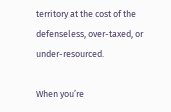territory at the cost of the defenseless, over-taxed, or under-resourced.

When you’re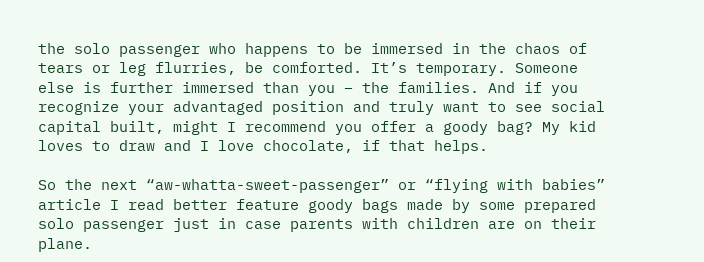the solo passenger who happens to be immersed in the chaos of tears or leg flurries, be comforted. It’s temporary. Someone else is further immersed than you – the families. And if you recognize your advantaged position and truly want to see social capital built, might I recommend you offer a goody bag? My kid loves to draw and I love chocolate, if that helps.

So the next “aw-whatta-sweet-passenger” or “flying with babies” article I read better feature goody bags made by some prepared solo passenger just in case parents with children are on their plane.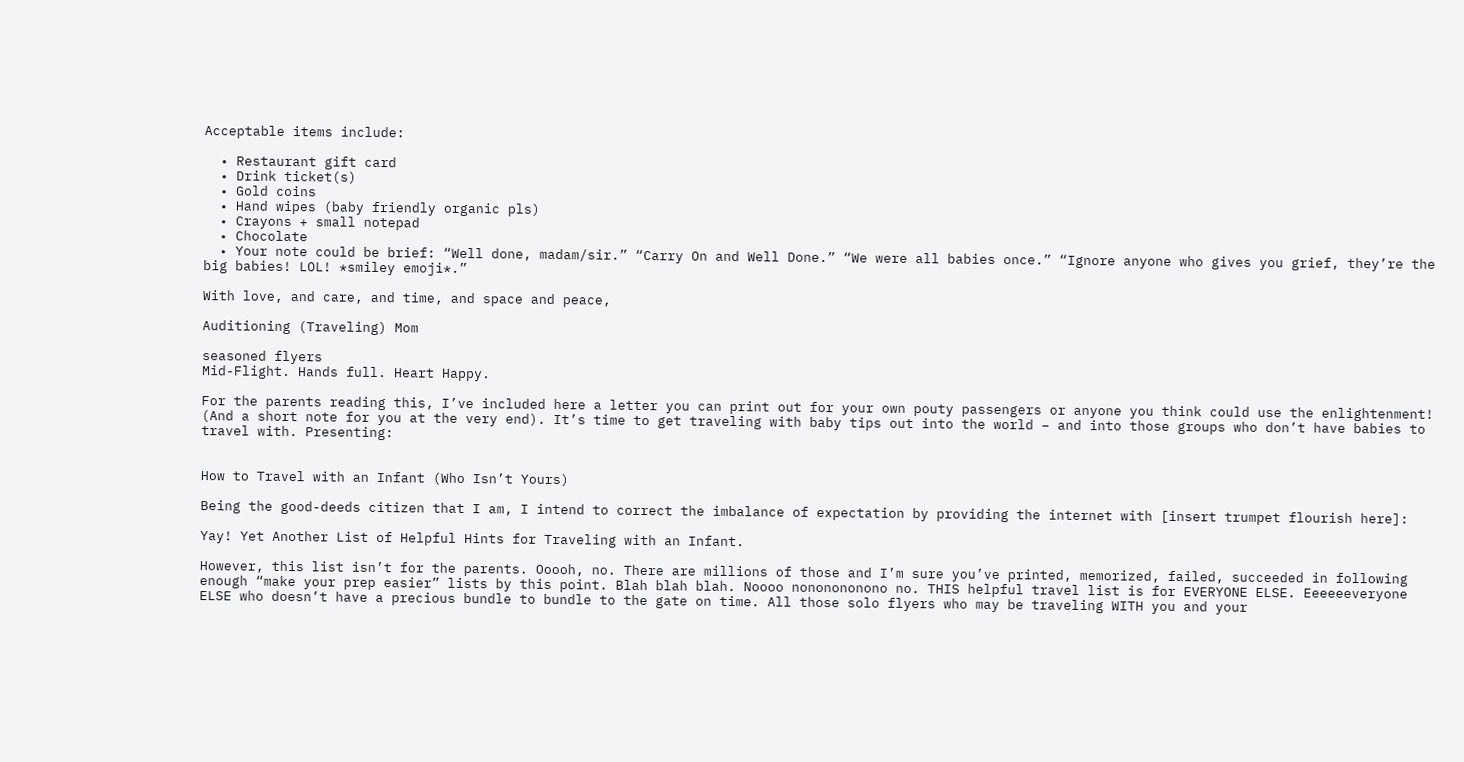Acceptable items include:

  • Restaurant gift card
  • Drink ticket(s)
  • Gold coins
  • Hand wipes (baby friendly organic pls)
  • Crayons + small notepad
  • Chocolate
  • Your note could be brief: “Well done, madam/sir.” “Carry On and Well Done.” “We were all babies once.” “Ignore anyone who gives you grief, they’re the big babies! LOL! *smiley emoji*.”

With love, and care, and time, and space and peace,

Auditioning (Traveling) Mom

seasoned flyers
Mid-Flight. Hands full. Heart Happy.

For the parents reading this, I’ve included here a letter you can print out for your own pouty passengers or anyone you think could use the enlightenment! (And a short note for you at the very end). It’s time to get traveling with baby tips out into the world – and into those groups who don’t have babies to travel with. Presenting:


How to Travel with an Infant (Who Isn’t Yours)

Being the good-deeds citizen that I am, I intend to correct the imbalance of expectation by providing the internet with [insert trumpet flourish here]:

Yay! Yet Another List of Helpful Hints for Traveling with an Infant.

However, this list isn’t for the parents. Ooooh, no. There are millions of those and I’m sure you’ve printed, memorized, failed, succeeded in following enough “make your prep easier” lists by this point. Blah blah blah. Noooo nononononono no. THIS helpful travel list is for EVERYONE ELSE. Eeeeeeveryone ELSE who doesn’t have a precious bundle to bundle to the gate on time. All those solo flyers who may be traveling WITH you and your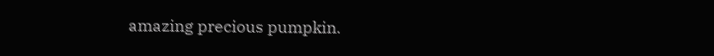amazing precious pumpkin.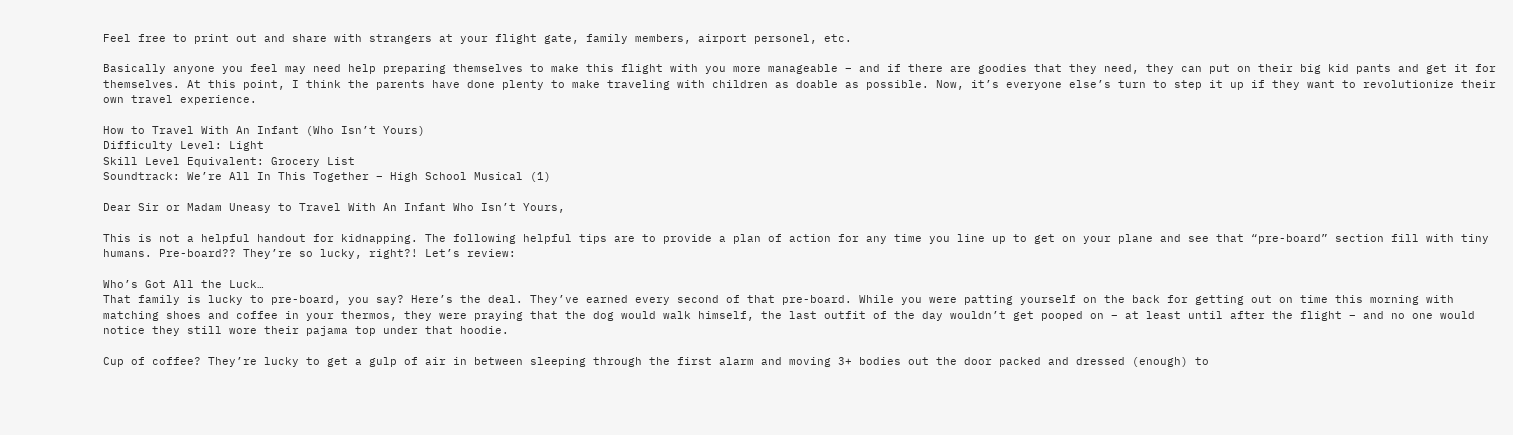Feel free to print out and share with strangers at your flight gate, family members, airport personel, etc.

Basically anyone you feel may need help preparing themselves to make this flight with you more manageable – and if there are goodies that they need, they can put on their big kid pants and get it for themselves. At this point, I think the parents have done plenty to make traveling with children as doable as possible. Now, it’s everyone else’s turn to step it up if they want to revolutionize their own travel experience.

How to Travel With An Infant (Who Isn’t Yours)
Difficulty Level: Light
Skill Level Equivalent: Grocery List
Soundtrack: We’re All In This Together – High School Musical (1)

Dear Sir or Madam Uneasy to Travel With An Infant Who Isn’t Yours,

This is not a helpful handout for kidnapping. The following helpful tips are to provide a plan of action for any time you line up to get on your plane and see that “pre-board” section fill with tiny humans. Pre-board?? They’re so lucky, right?! Let’s review:

Who’s Got All the Luck…
That family is lucky to pre-board, you say? Here’s the deal. They’ve earned every second of that pre-board. While you were patting yourself on the back for getting out on time this morning with matching shoes and coffee in your thermos, they were praying that the dog would walk himself, the last outfit of the day wouldn’t get pooped on – at least until after the flight – and no one would notice they still wore their pajama top under that hoodie.

Cup of coffee? They’re lucky to get a gulp of air in between sleeping through the first alarm and moving 3+ bodies out the door packed and dressed (enough) to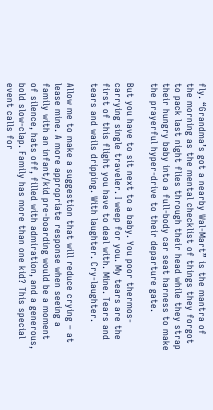fly. “Grandma’s got a nearby Wal-Mart” is the mantra of the morning as the mental checklist of things they forgot to pack last night flies through their head while they strap their hungry baby into a full-body car seat harness to make the prayerful hyper-drive to their departure gate.

But you have to sit next to a baby. You poor thermos-carrying single traveler. I weep for you. My tears are the first of this flight you have to deal with. Mine. Tears and tears and wails dripping. With laughter. Cry-laughter.

Allow me to make a suggestion that will reduce crying – at lease mine. A more appropriate response when seeing a family with an infant/kid pre-boarding would be a moment of silence, hats off, filled with admiration, and a generous, bold slow-clap. Family has more than one kid? This special event calls for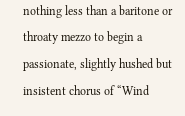nothing less than a baritone or throaty mezzo to begin a passionate, slightly hushed but insistent chorus of “Wind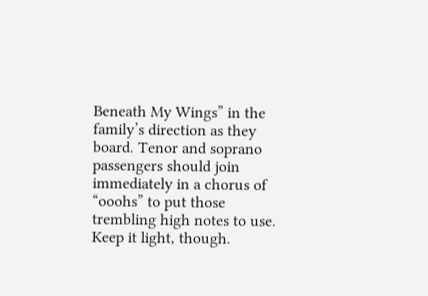Beneath My Wings” in the family’s direction as they board. Tenor and soprano passengers should join immediately in a chorus of “ooohs” to put those trembling high notes to use. Keep it light, though.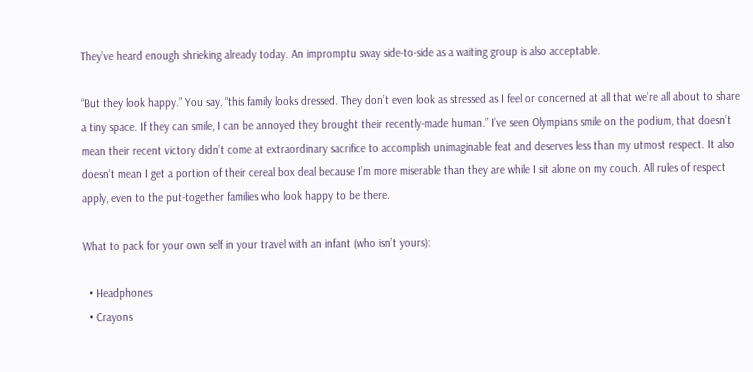They’ve heard enough shrieking already today. An impromptu sway side-to-side as a waiting group is also acceptable.

“But they look happy.” You say, “this family looks dressed. They don’t even look as stressed as I feel or concerned at all that we’re all about to share a tiny space. If they can smile, I can be annoyed they brought their recently-made human.” I’ve seen Olympians smile on the podium, that doesn’t mean their recent victory didn’t come at extraordinary sacrifice to accomplish unimaginable feat and deserves less than my utmost respect. It also doesn’t mean I get a portion of their cereal box deal because I’m more miserable than they are while I sit alone on my couch. All rules of respect apply, even to the put-together families who look happy to be there.

What to pack for your own self in your travel with an infant (who isn’t yours):

  • Headphones
  • Crayons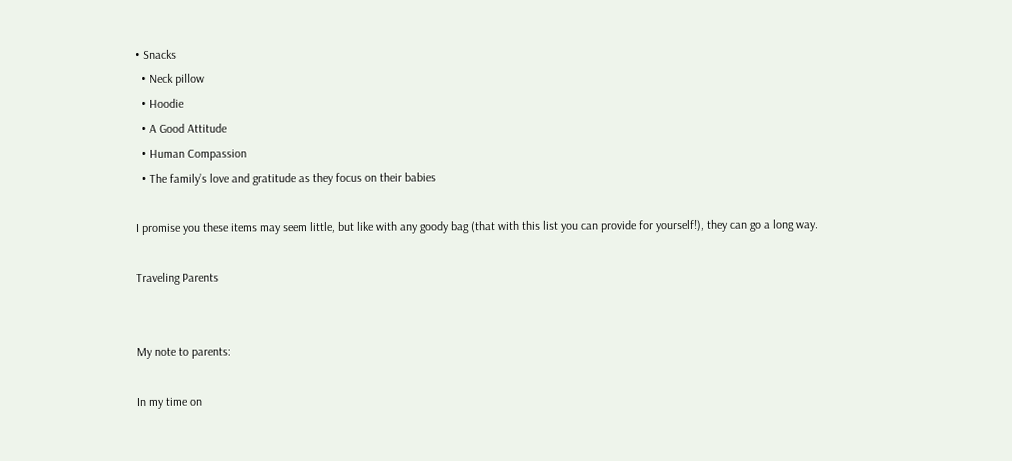• Snacks
  • Neck pillow
  • Hoodie
  • A Good Attitude
  • Human Compassion
  • The family’s love and gratitude as they focus on their babies

I promise you these items may seem little, but like with any goody bag (that with this list you can provide for yourself!), they can go a long way.

Traveling Parents


My note to parents:

In my time on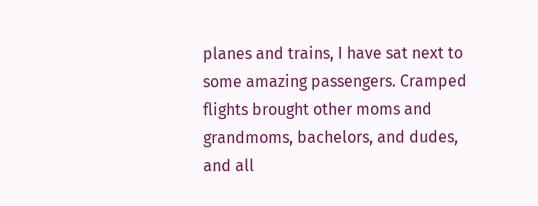planes and trains, I have sat next to some amazing passengers. Cramped flights brought other moms and grandmoms, bachelors, and dudes, and all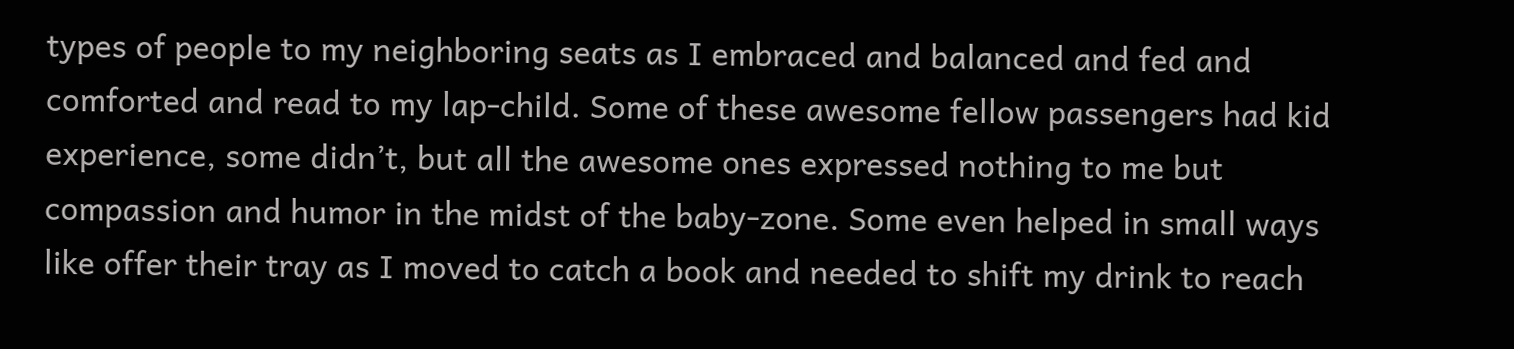types of people to my neighboring seats as I embraced and balanced and fed and comforted and read to my lap-child. Some of these awesome fellow passengers had kid experience, some didn’t, but all the awesome ones expressed nothing to me but compassion and humor in the midst of the baby-zone. Some even helped in small ways like offer their tray as I moved to catch a book and needed to shift my drink to reach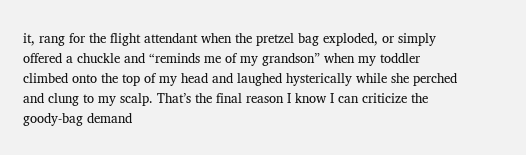it, rang for the flight attendant when the pretzel bag exploded, or simply offered a chuckle and “reminds me of my grandson” when my toddler climbed onto the top of my head and laughed hysterically while she perched and clung to my scalp. That’s the final reason I know I can criticize the goody-bag demand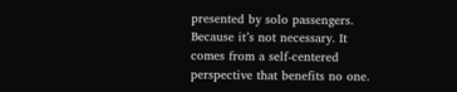presented by solo passengers. Because it’s not necessary. It comes from a self-centered perspective that benefits no one.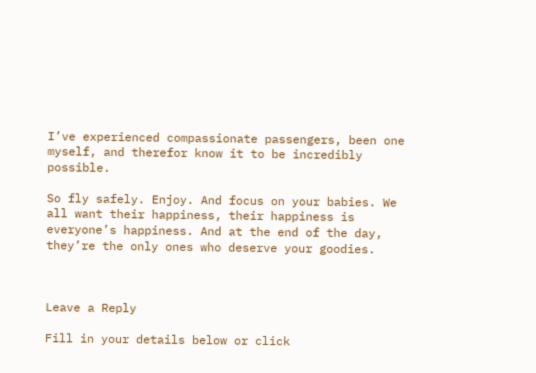I’ve experienced compassionate passengers, been one myself, and therefor know it to be incredibly possible.

So fly safely. Enjoy. And focus on your babies. We all want their happiness, their happiness is everyone’s happiness. And at the end of the day, they’re the only ones who deserve your goodies.



Leave a Reply

Fill in your details below or click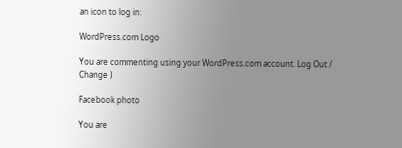an icon to log in:

WordPress.com Logo

You are commenting using your WordPress.com account. Log Out /  Change )

Facebook photo

You are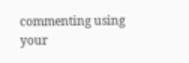commenting using your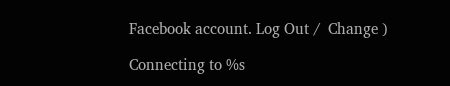Facebook account. Log Out /  Change )

Connecting to %s